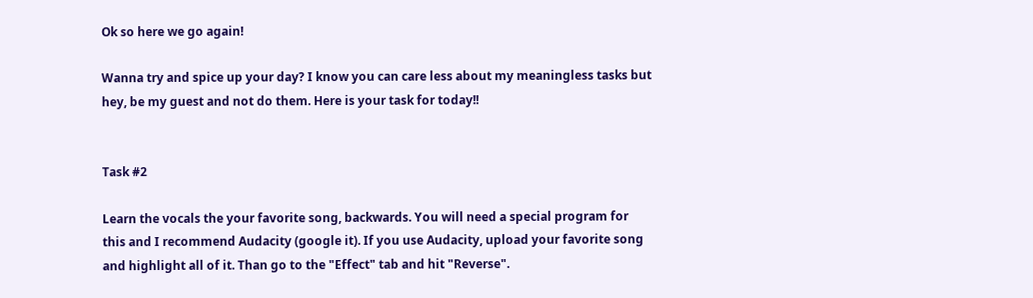Ok so here we go again!

Wanna try and spice up your day? I know you can care less about my meaningless tasks but hey, be my guest and not do them. Here is your task for today!!


Task #2

Learn the vocals the your favorite song, backwards. You will need a special program for this and I recommend Audacity (google it). If you use Audacity, upload your favorite song and highlight all of it. Than go to the "Effect" tab and hit "Reverse".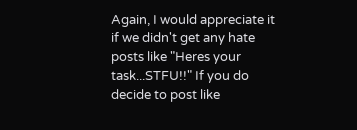Again, I would appreciate it if we didn't get any hate posts like "Heres your task...STFU!!" If you do decide to post like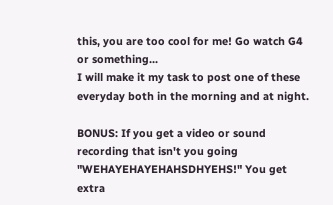this, you are too cool for me! Go watch G4 or something...
I will make it my task to post one of these everyday both in the morning and at night.

BONUS: If you get a video or sound recording that isn't you going "WEHAYEHAYEHAHSDHYEHS!" You get extra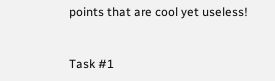points that are cool yet useless!


Task #1